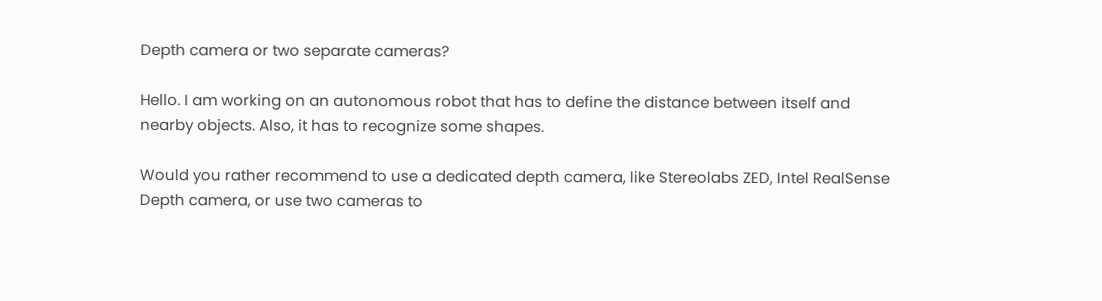Depth camera or two separate cameras?

Hello. I am working on an autonomous robot that has to define the distance between itself and nearby objects. Also, it has to recognize some shapes.

Would you rather recommend to use a dedicated depth camera, like Stereolabs ZED, Intel RealSense Depth camera, or use two cameras to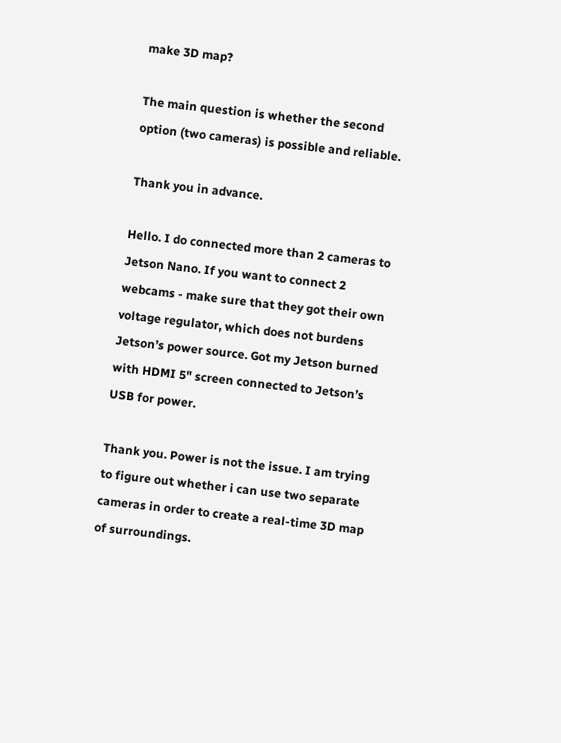make 3D map?

The main question is whether the second option (two cameras) is possible and reliable.

Thank you in advance.

Hello. I do connected more than 2 cameras to Jetson Nano. If you want to connect 2 webcams - make sure that they got their own voltage regulator, which does not burdens Jetson’s power source. Got my Jetson burned with HDMI 5" screen connected to Jetson’s USB for power.

Thank you. Power is not the issue. I am trying to figure out whether i can use two separate cameras in order to create a real-time 3D map of surroundings.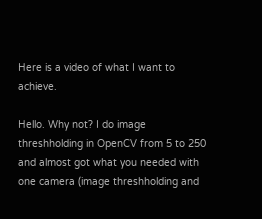Here is a video of what I want to achieve.

Hello. Why not? I do image threshholding in OpenCV from 5 to 250 and almost got what you needed with one camera (image threshholding and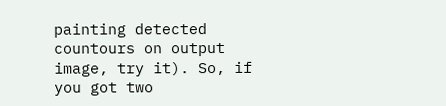painting detected countours on output image, try it). So, if you got two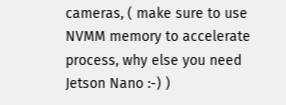cameras, ( make sure to use NVMM memory to accelerate process, why else you need Jetson Nano :-) )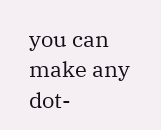you can make any dot-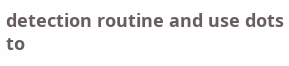detection routine and use dots to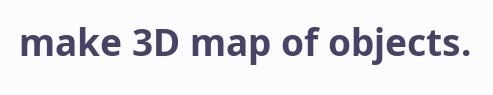make 3D map of objects.